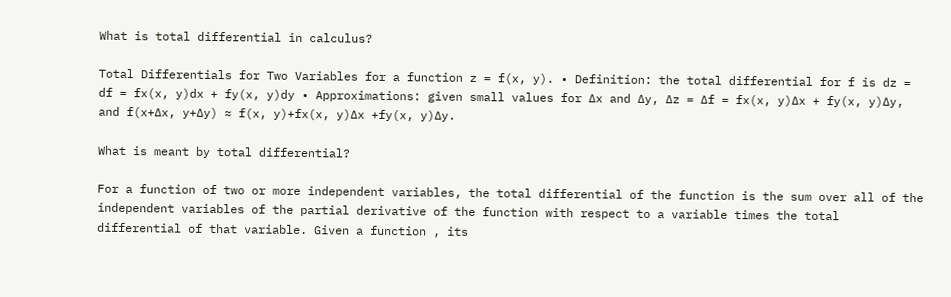What is total differential in calculus?

Total Differentials for Two Variables for a function z = f(x, y). • Definition: the total differential for f is dz = df = fx(x, y)dx + fy(x, y)dy • Approximations: given small values for ∆x and ∆y, ∆z = ∆f = fx(x, y)∆x + fy(x, y)∆y, and f(x+∆x, y+∆y) ≈ f(x, y)+fx(x, y)∆x +fy(x, y)∆y.

What is meant by total differential?

For a function of two or more independent variables, the total differential of the function is the sum over all of the independent variables of the partial derivative of the function with respect to a variable times the total differential of that variable. Given a function , its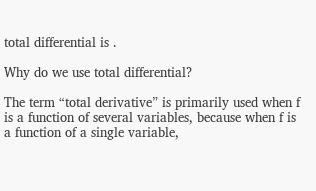total differential is .

Why do we use total differential?

The term “total derivative” is primarily used when f is a function of several variables, because when f is a function of a single variable,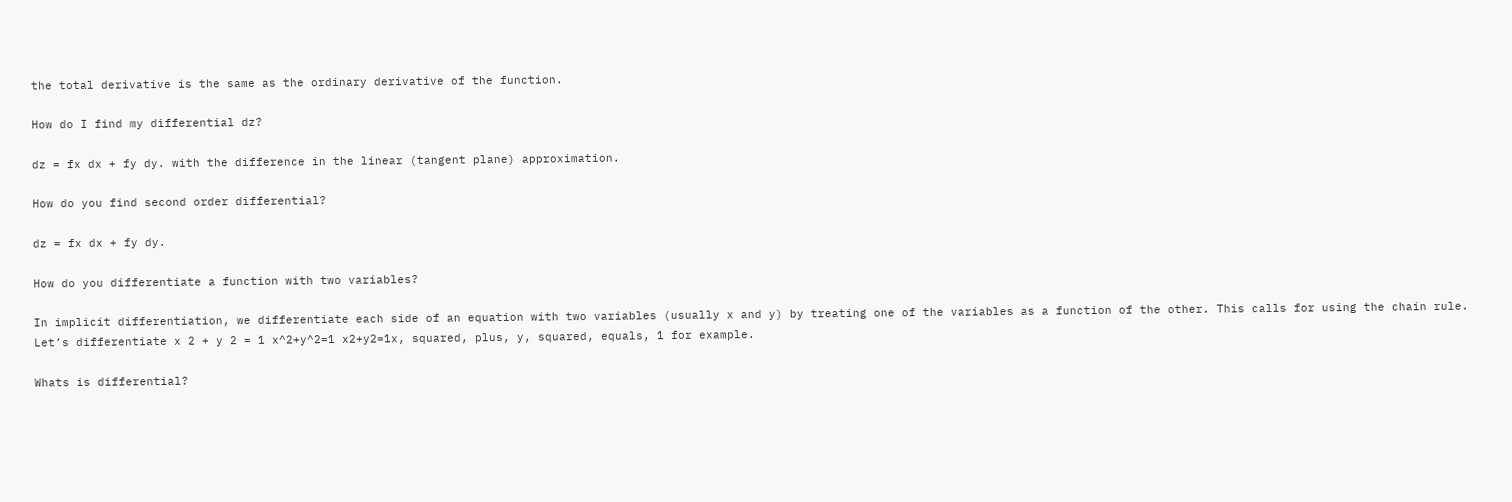the total derivative is the same as the ordinary derivative of the function.

How do I find my differential dz?

dz = fx dx + fy dy. with the difference in the linear (tangent plane) approximation.

How do you find second order differential?

dz = fx dx + fy dy.

How do you differentiate a function with two variables?

In implicit differentiation, we differentiate each side of an equation with two variables (usually x and y) by treating one of the variables as a function of the other. This calls for using the chain rule. Let’s differentiate x 2 + y 2 = 1 x^2+y^2=1 x2+y2=1x, squared, plus, y, squared, equals, 1 for example.

Whats is differential?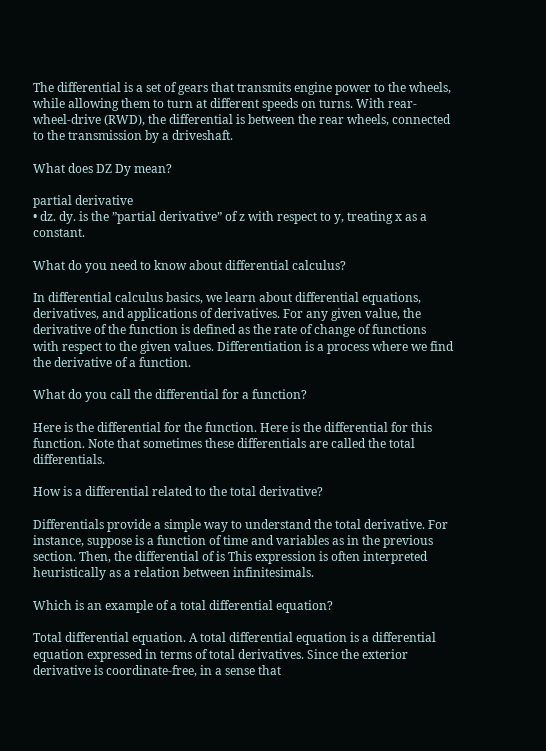The differential is a set of gears that transmits engine power to the wheels, while allowing them to turn at different speeds on turns. With rear-wheel-drive (RWD), the differential is between the rear wheels, connected to the transmission by a driveshaft.

What does DZ Dy mean?

partial derivative
• dz. dy. is the ”partial derivative” of z with respect to y, treating x as a constant.

What do you need to know about differential calculus?

In differential calculus basics, we learn about differential equations, derivatives, and applications of derivatives. For any given value, the derivative of the function is defined as the rate of change of functions with respect to the given values. Differentiation is a process where we find the derivative of a function.

What do you call the differential for a function?

Here is the differential for the function. Here is the differential for this function. Note that sometimes these differentials are called the total differentials.

How is a differential related to the total derivative?

Differentials provide a simple way to understand the total derivative. For instance, suppose is a function of time and variables as in the previous section. Then, the differential of is This expression is often interpreted heuristically as a relation between infinitesimals.

Which is an example of a total differential equation?

Total differential equation. A total differential equation is a differential equation expressed in terms of total derivatives. Since the exterior derivative is coordinate-free, in a sense that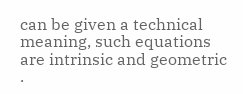can be given a technical meaning, such equations are intrinsic and geometric .